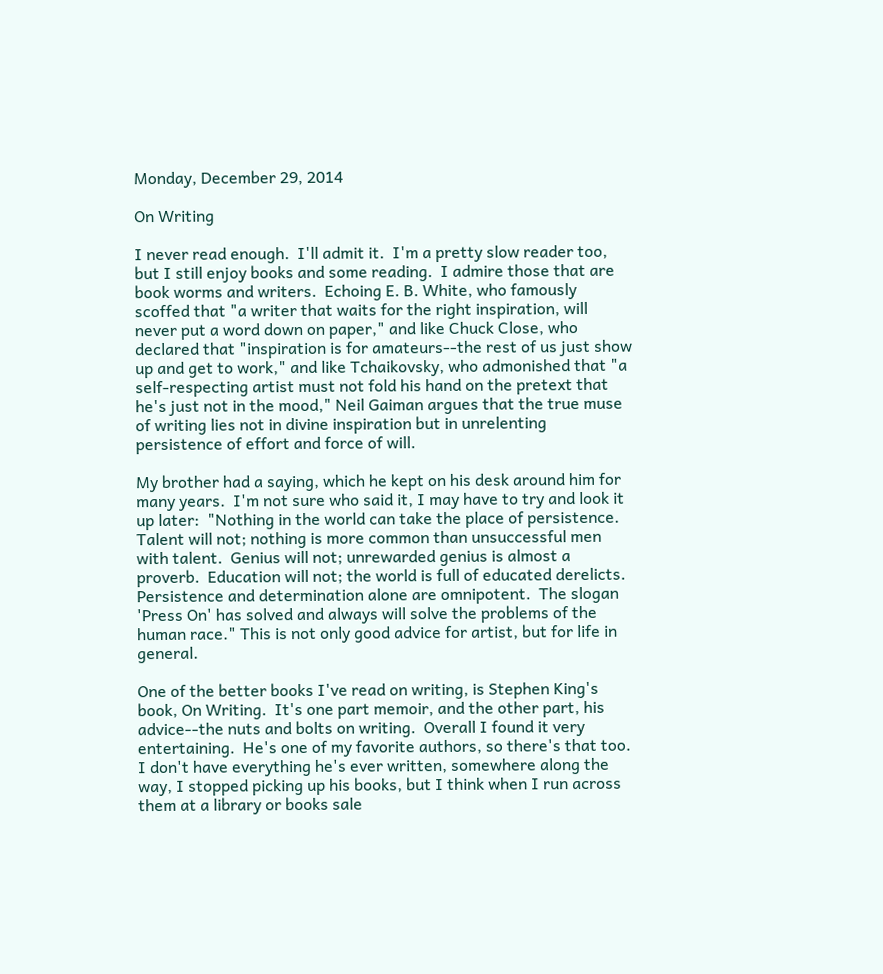Monday, December 29, 2014

On Writing

I never read enough.  I'll admit it.  I'm a pretty slow reader too, but I still enjoy books and some reading.  I admire those that are book worms and writers.  Echoing E. B. White, who famously scoffed that "a writer that waits for the right inspiration, will never put a word down on paper," and like Chuck Close, who declared that "inspiration is for amateurs--the rest of us just show up and get to work," and like Tchaikovsky, who admonished that "a self-respecting artist must not fold his hand on the pretext that he's just not in the mood," Neil Gaiman argues that the true muse of writing lies not in divine inspiration but in unrelenting persistence of effort and force of will.

My brother had a saying, which he kept on his desk around him for many years.  I'm not sure who said it, I may have to try and look it up later:  "Nothing in the world can take the place of persistence.  Talent will not; nothing is more common than unsuccessful men with talent.  Genius will not; unrewarded genius is almost a proverb.  Education will not; the world is full of educated derelicts.  Persistence and determination alone are omnipotent.  The slogan 'Press On' has solved and always will solve the problems of the human race." This is not only good advice for artist, but for life in general.

One of the better books I've read on writing, is Stephen King's book, On Writing.  It's one part memoir, and the other part, his advice--the nuts and bolts on writing.  Overall I found it very entertaining.  He's one of my favorite authors, so there's that too.  I don't have everything he's ever written, somewhere along the way, I stopped picking up his books, but I think when I run across them at a library or books sale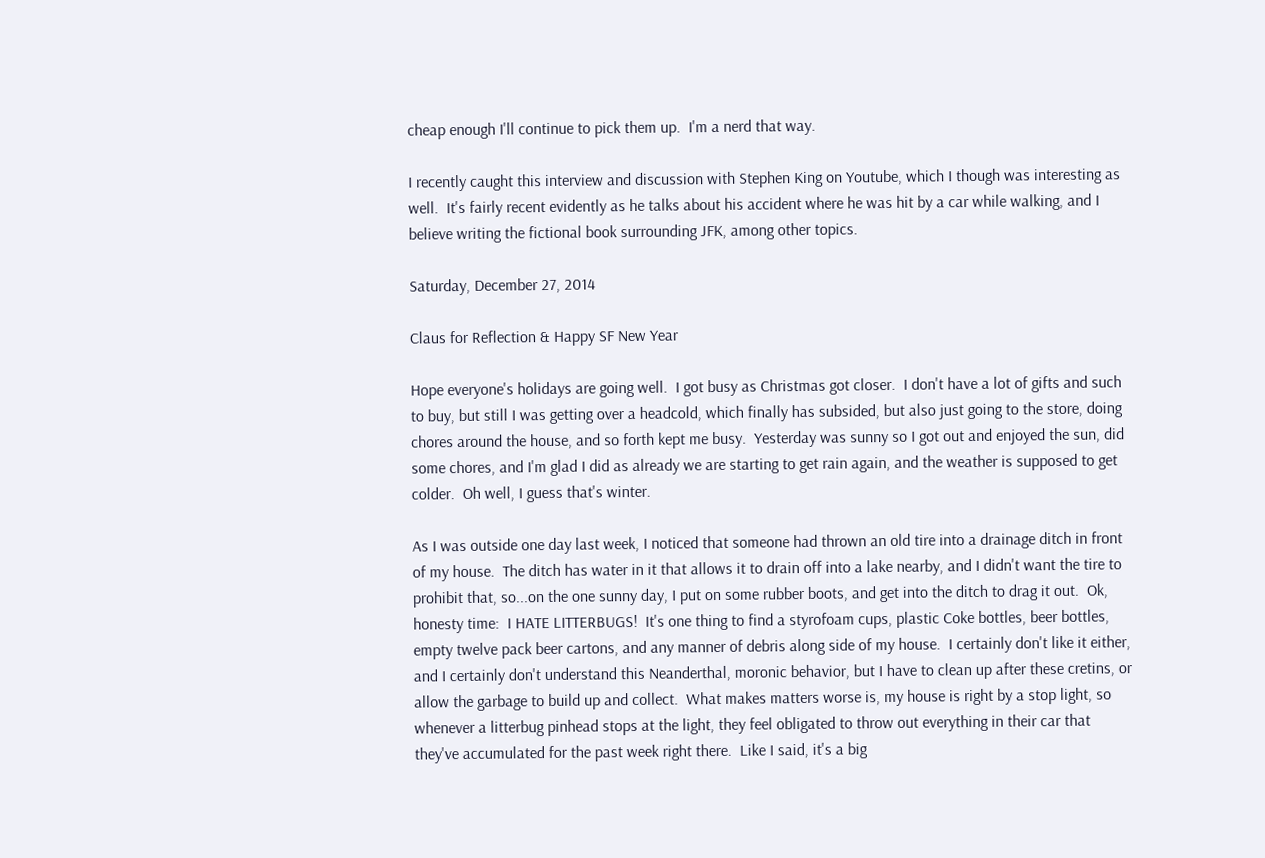cheap enough I'll continue to pick them up.  I'm a nerd that way.

I recently caught this interview and discussion with Stephen King on Youtube, which I though was interesting as well.  It's fairly recent evidently as he talks about his accident where he was hit by a car while walking, and I believe writing the fictional book surrounding JFK, among other topics.

Saturday, December 27, 2014

Claus for Reflection & Happy SF New Year

Hope everyone's holidays are going well.  I got busy as Christmas got closer.  I don't have a lot of gifts and such to buy, but still I was getting over a headcold, which finally has subsided, but also just going to the store, doing chores around the house, and so forth kept me busy.  Yesterday was sunny so I got out and enjoyed the sun, did some chores, and I'm glad I did as already we are starting to get rain again, and the weather is supposed to get colder.  Oh well, I guess that's winter.

As I was outside one day last week, I noticed that someone had thrown an old tire into a drainage ditch in front of my house.  The ditch has water in it that allows it to drain off into a lake nearby, and I didn't want the tire to prohibit that, so...on the one sunny day, I put on some rubber boots, and get into the ditch to drag it out.  Ok, honesty time:  I HATE LITTERBUGS!  It's one thing to find a styrofoam cups, plastic Coke bottles, beer bottles, empty twelve pack beer cartons, and any manner of debris along side of my house.  I certainly don't like it either, and I certainly don't understand this Neanderthal, moronic behavior, but I have to clean up after these cretins, or allow the garbage to build up and collect.  What makes matters worse is, my house is right by a stop light, so whenever a litterbug pinhead stops at the light, they feel obligated to throw out everything in their car that they've accumulated for the past week right there.  Like I said, it's a big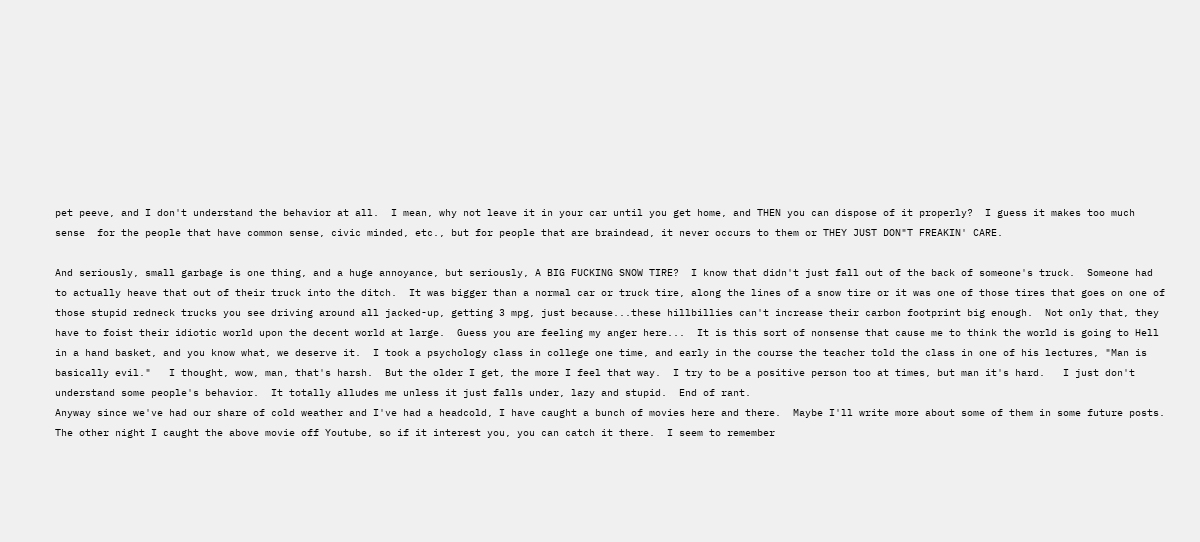pet peeve, and I don't understand the behavior at all.  I mean, why not leave it in your car until you get home, and THEN you can dispose of it properly?  I guess it makes too much sense  for the people that have common sense, civic minded, etc., but for people that are braindead, it never occurs to them or THEY JUST DON"T FREAKIN' CARE.

And seriously, small garbage is one thing, and a huge annoyance, but seriously, A BIG FUCKING SNOW TIRE?  I know that didn't just fall out of the back of someone's truck.  Someone had to actually heave that out of their truck into the ditch.  It was bigger than a normal car or truck tire, along the lines of a snow tire or it was one of those tires that goes on one of those stupid redneck trucks you see driving around all jacked-up, getting 3 mpg, just because...these hillbillies can't increase their carbon footprint big enough.  Not only that, they have to foist their idiotic world upon the decent world at large.  Guess you are feeling my anger here...  It is this sort of nonsense that cause me to think the world is going to Hell in a hand basket, and you know what, we deserve it.  I took a psychology class in college one time, and early in the course the teacher told the class in one of his lectures, "Man is basically evil."   I thought, wow, man, that's harsh.  But the older I get, the more I feel that way.  I try to be a positive person too at times, but man it's hard.   I just don't understand some people's behavior.  It totally alludes me unless it just falls under, lazy and stupid.  End of rant.
Anyway since we've had our share of cold weather and I've had a headcold, I have caught a bunch of movies here and there.  Maybe I'll write more about some of them in some future posts.  The other night I caught the above movie off Youtube, so if it interest you, you can catch it there.  I seem to remember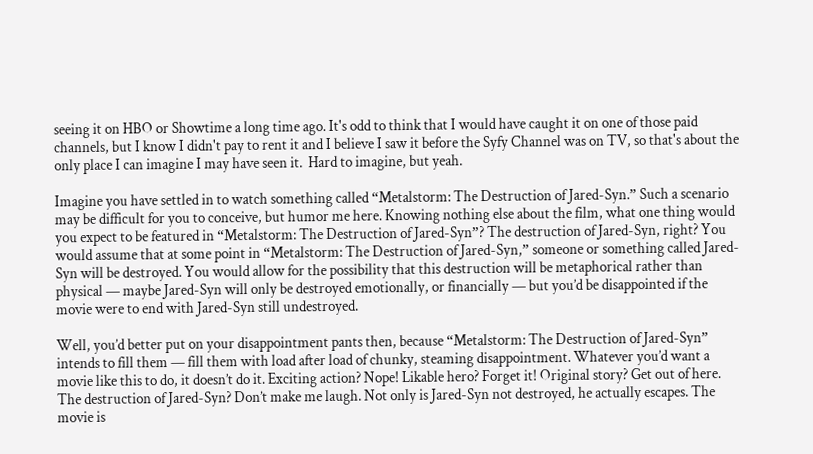seeing it on HBO or Showtime a long time ago. It's odd to think that I would have caught it on one of those paid channels, but I know I didn't pay to rent it and I believe I saw it before the Syfy Channel was on TV, so that's about the only place I can imagine I may have seen it.  Hard to imagine, but yeah.

Imagine you have settled in to watch something called “Metalstorm: The Destruction of Jared-Syn.” Such a scenario may be difficult for you to conceive, but humor me here. Knowing nothing else about the film, what one thing would you expect to be featured in “Metalstorm: The Destruction of Jared-Syn”? The destruction of Jared-Syn, right? You would assume that at some point in “Metalstorm: The Destruction of Jared-Syn,” someone or something called Jared-Syn will be destroyed. You would allow for the possibility that this destruction will be metaphorical rather than physical — maybe Jared-Syn will only be destroyed emotionally, or financially — but you’d be disappointed if the movie were to end with Jared-Syn still undestroyed.

Well, you’d better put on your disappointment pants then, because “Metalstorm: The Destruction of Jared-Syn” intends to fill them — fill them with load after load of chunky, steaming disappointment. Whatever you’d want a movie like this to do, it doesn’t do it. Exciting action? Nope! Likable hero? Forget it! Original story? Get out of here. The destruction of Jared-Syn? Don’t make me laugh. Not only is Jared-Syn not destroyed, he actually escapes. The movie is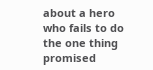about a hero who fails to do the one thing promised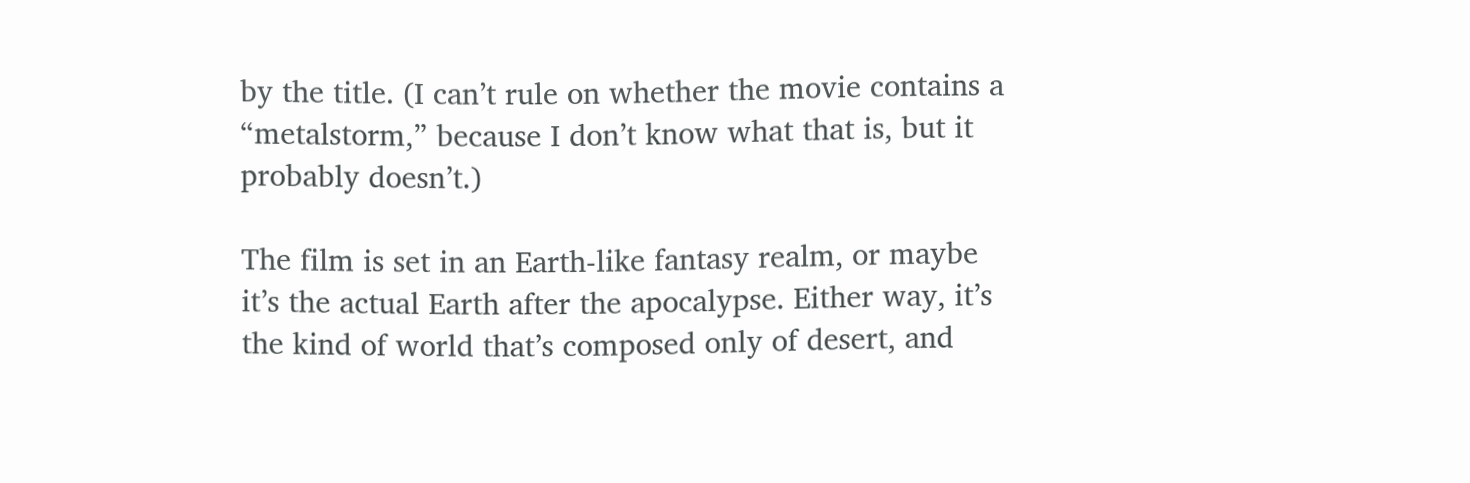by the title. (I can’t rule on whether the movie contains a “metalstorm,” because I don’t know what that is, but it probably doesn’t.)

The film is set in an Earth-like fantasy realm, or maybe it’s the actual Earth after the apocalypse. Either way, it’s the kind of world that’s composed only of desert, and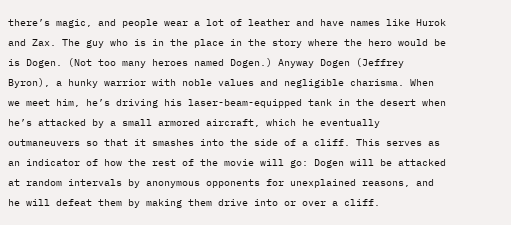there’s magic, and people wear a lot of leather and have names like Hurok and Zax. The guy who is in the place in the story where the hero would be is Dogen. (Not too many heroes named Dogen.) Anyway Dogen (Jeffrey Byron), a hunky warrior with noble values and negligible charisma. When we meet him, he’s driving his laser-beam-equipped tank in the desert when he’s attacked by a small armored aircraft, which he eventually outmaneuvers so that it smashes into the side of a cliff. This serves as an indicator of how the rest of the movie will go: Dogen will be attacked at random intervals by anonymous opponents for unexplained reasons, and he will defeat them by making them drive into or over a cliff.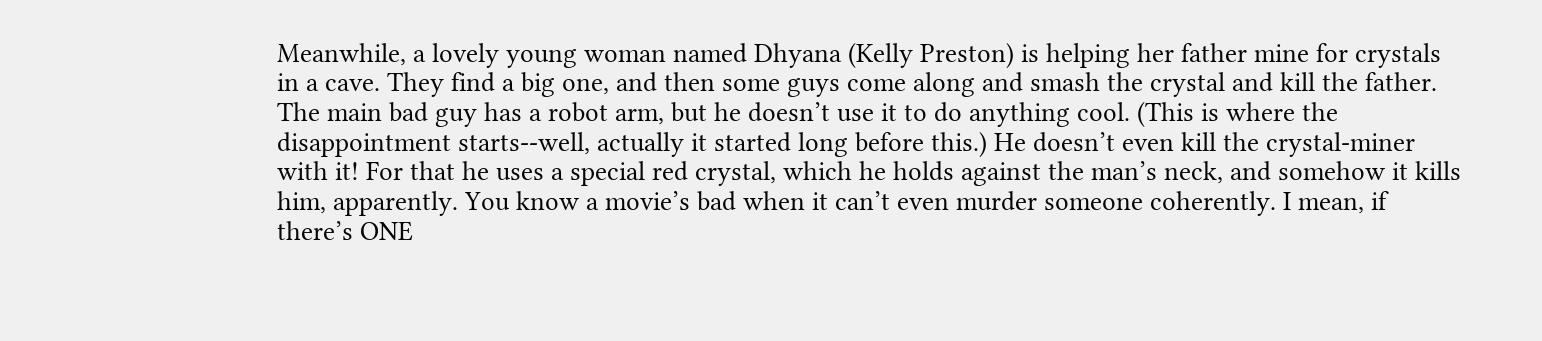Meanwhile, a lovely young woman named Dhyana (Kelly Preston) is helping her father mine for crystals in a cave. They find a big one, and then some guys come along and smash the crystal and kill the father. The main bad guy has a robot arm, but he doesn’t use it to do anything cool. (This is where the disappointment starts--well, actually it started long before this.) He doesn’t even kill the crystal-miner with it! For that he uses a special red crystal, which he holds against the man’s neck, and somehow it kills him, apparently. You know a movie’s bad when it can’t even murder someone coherently. I mean, if there’s ONE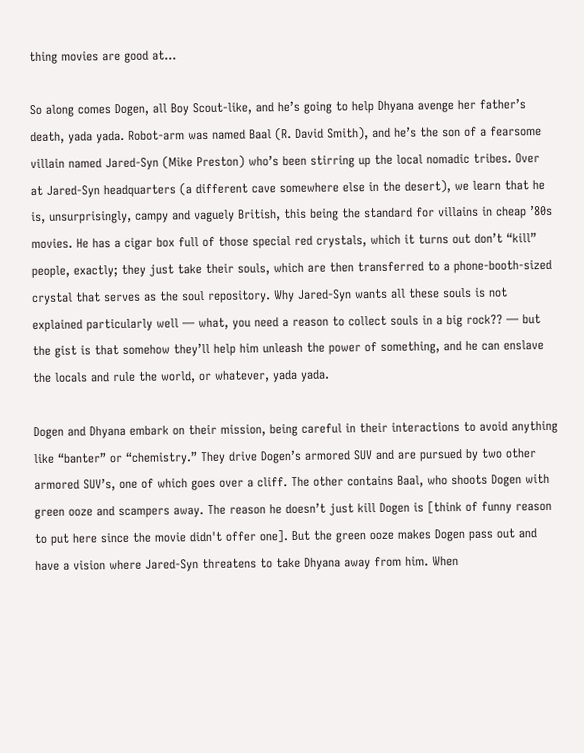thing movies are good at…

So along comes Dogen, all Boy Scout-like, and he’s going to help Dhyana avenge her father’s death, yada yada. Robot-arm was named Baal (R. David Smith), and he’s the son of a fearsome villain named Jared-Syn (Mike Preston) who’s been stirring up the local nomadic tribes. Over at Jared-Syn headquarters (a different cave somewhere else in the desert), we learn that he is, unsurprisingly, campy and vaguely British, this being the standard for villains in cheap ’80s movies. He has a cigar box full of those special red crystals, which it turns out don’t “kill” people, exactly; they just take their souls, which are then transferred to a phone-booth-sized crystal that serves as the soul repository. Why Jared-Syn wants all these souls is not explained particularly well — what, you need a reason to collect souls in a big rock?? — but the gist is that somehow they’ll help him unleash the power of something, and he can enslave the locals and rule the world, or whatever, yada yada.

Dogen and Dhyana embark on their mission, being careful in their interactions to avoid anything like “banter” or “chemistry.” They drive Dogen’s armored SUV and are pursued by two other armored SUV’s, one of which goes over a cliff. The other contains Baal, who shoots Dogen with green ooze and scampers away. The reason he doesn’t just kill Dogen is [think of funny reason to put here since the movie didn't offer one]. But the green ooze makes Dogen pass out and have a vision where Jared-Syn threatens to take Dhyana away from him. When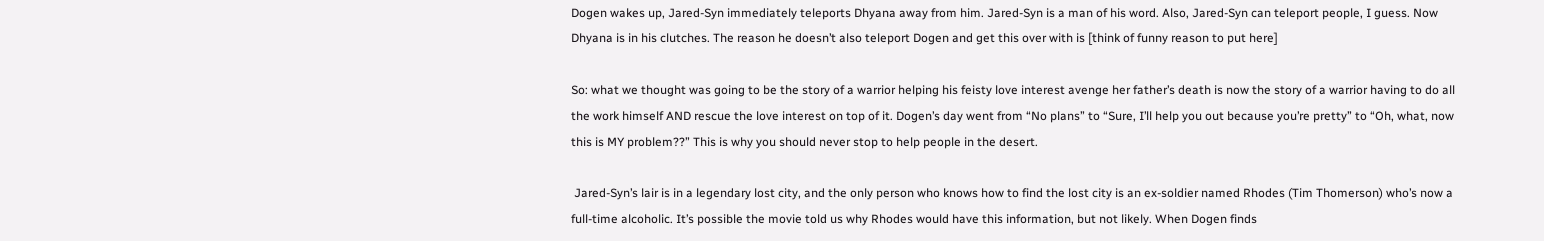Dogen wakes up, Jared-Syn immediately teleports Dhyana away from him. Jared-Syn is a man of his word. Also, Jared-Syn can teleport people, I guess. Now Dhyana is in his clutches. The reason he doesn’t also teleport Dogen and get this over with is [think of funny reason to put here]

So: what we thought was going to be the story of a warrior helping his feisty love interest avenge her father’s death is now the story of a warrior having to do all the work himself AND rescue the love interest on top of it. Dogen’s day went from “No plans” to “Sure, I’ll help you out because you’re pretty” to “Oh, what, now this is MY problem??” This is why you should never stop to help people in the desert.

 Jared-Syn’s lair is in a legendary lost city, and the only person who knows how to find the lost city is an ex-soldier named Rhodes (Tim Thomerson) who’s now a full-time alcoholic. It’s possible the movie told us why Rhodes would have this information, but not likely. When Dogen finds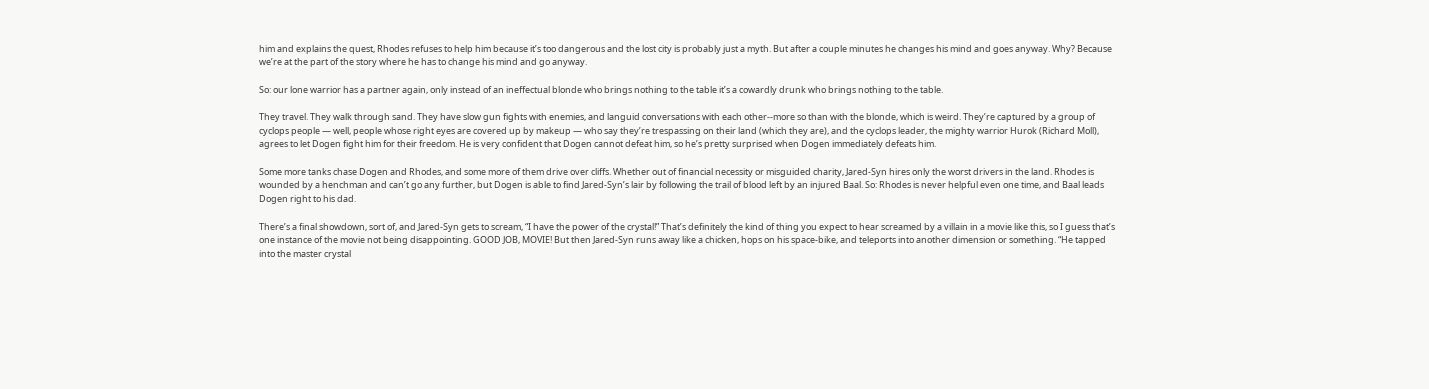him and explains the quest, Rhodes refuses to help him because it’s too dangerous and the lost city is probably just a myth. But after a couple minutes he changes his mind and goes anyway. Why? Because we’re at the part of the story where he has to change his mind and go anyway.

So: our lone warrior has a partner again, only instead of an ineffectual blonde who brings nothing to the table it’s a cowardly drunk who brings nothing to the table.

They travel. They walk through sand. They have slow gun fights with enemies, and languid conversations with each other--more so than with the blonde, which is weird. They’re captured by a group of cyclops people — well, people whose right eyes are covered up by makeup — who say they’re trespassing on their land (which they are), and the cyclops leader, the mighty warrior Hurok (Richard Moll), agrees to let Dogen fight him for their freedom. He is very confident that Dogen cannot defeat him, so he’s pretty surprised when Dogen immediately defeats him.

Some more tanks chase Dogen and Rhodes, and some more of them drive over cliffs. Whether out of financial necessity or misguided charity, Jared-Syn hires only the worst drivers in the land. Rhodes is wounded by a henchman and can’t go any further, but Dogen is able to find Jared-Syn’s lair by following the trail of blood left by an injured Baal. So: Rhodes is never helpful even one time, and Baal leads Dogen right to his dad.

There’s a final showdown, sort of, and Jared-Syn gets to scream, “I have the power of the crystal!” That’s definitely the kind of thing you expect to hear screamed by a villain in a movie like this, so I guess that’s one instance of the movie not being disappointing. GOOD JOB, MOVIE! But then Jared-Syn runs away like a chicken, hops on his space-bike, and teleports into another dimension or something. “He tapped into the master crystal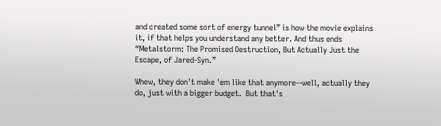and created some sort of energy tunnel” is how the movie explains it, if that helps you understand any better. And thus ends “Metalstorm: The Promised Destruction, But Actually Just the Escape, of Jared-Syn.”

Whew, they don't make 'em like that anymore--well, actually they do, just with a bigger budget.  But that's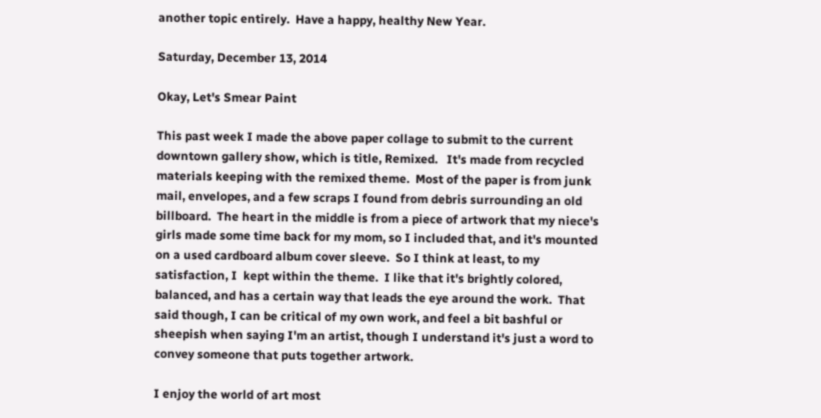another topic entirely.  Have a happy, healthy New Year.

Saturday, December 13, 2014

Okay, Let's Smear Paint

This past week I made the above paper collage to submit to the current downtown gallery show, which is title, Remixed.   It's made from recycled materials keeping with the remixed theme.  Most of the paper is from junk mail, envelopes, and a few scraps I found from debris surrounding an old billboard.  The heart in the middle is from a piece of artwork that my niece's girls made some time back for my mom, so I included that, and it's mounted on a used cardboard album cover sleeve.  So I think at least, to my satisfaction, I  kept within the theme.  I like that it's brightly colored, balanced, and has a certain way that leads the eye around the work.  That said though, I can be critical of my own work, and feel a bit bashful or sheepish when saying I'm an artist, though I understand it's just a word to convey someone that puts together artwork.

I enjoy the world of art most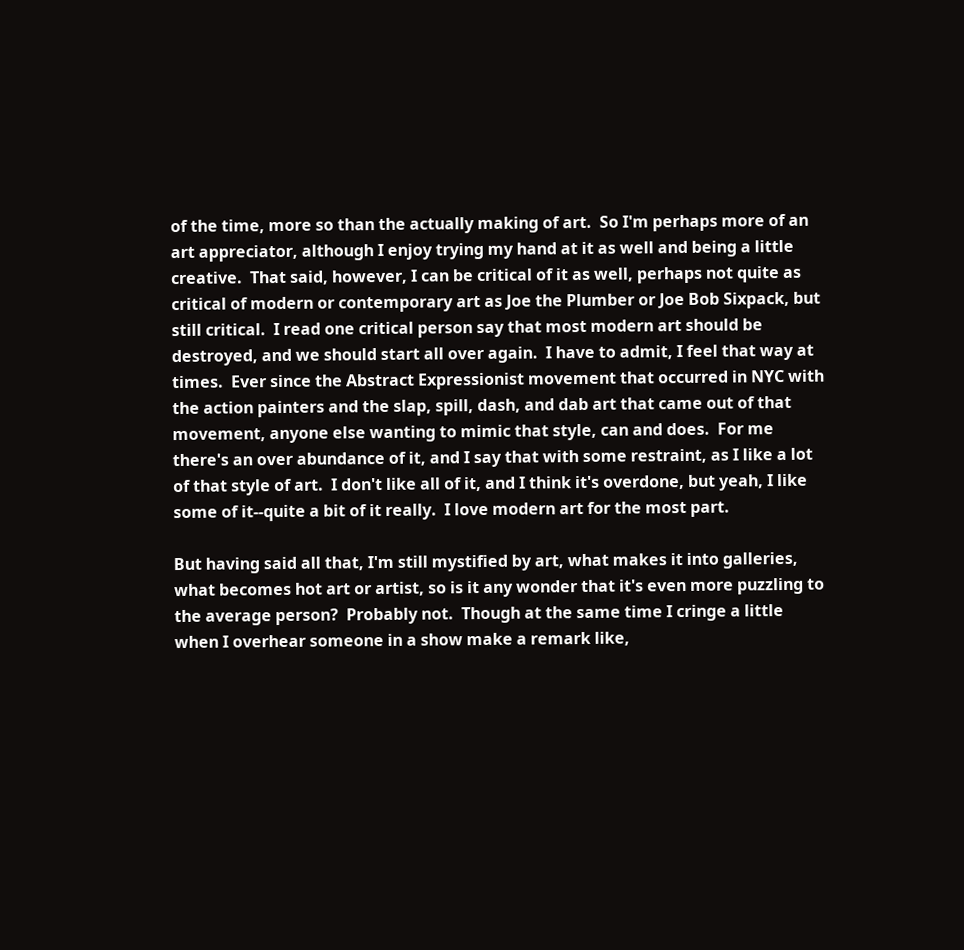of the time, more so than the actually making of art.  So I'm perhaps more of an art appreciator, although I enjoy trying my hand at it as well and being a little creative.  That said, however, I can be critical of it as well, perhaps not quite as critical of modern or contemporary art as Joe the Plumber or Joe Bob Sixpack, but still critical.  I read one critical person say that most modern art should be destroyed, and we should start all over again.  I have to admit, I feel that way at times.  Ever since the Abstract Expressionist movement that occurred in NYC with the action painters and the slap, spill, dash, and dab art that came out of that movement, anyone else wanting to mimic that style, can and does.  For me there's an over abundance of it, and I say that with some restraint, as I like a lot of that style of art.  I don't like all of it, and I think it's overdone, but yeah, I like some of it--quite a bit of it really.  I love modern art for the most part.

But having said all that, I'm still mystified by art, what makes it into galleries, what becomes hot art or artist, so is it any wonder that it's even more puzzling to the average person?  Probably not.  Though at the same time I cringe a little when I overhear someone in a show make a remark like,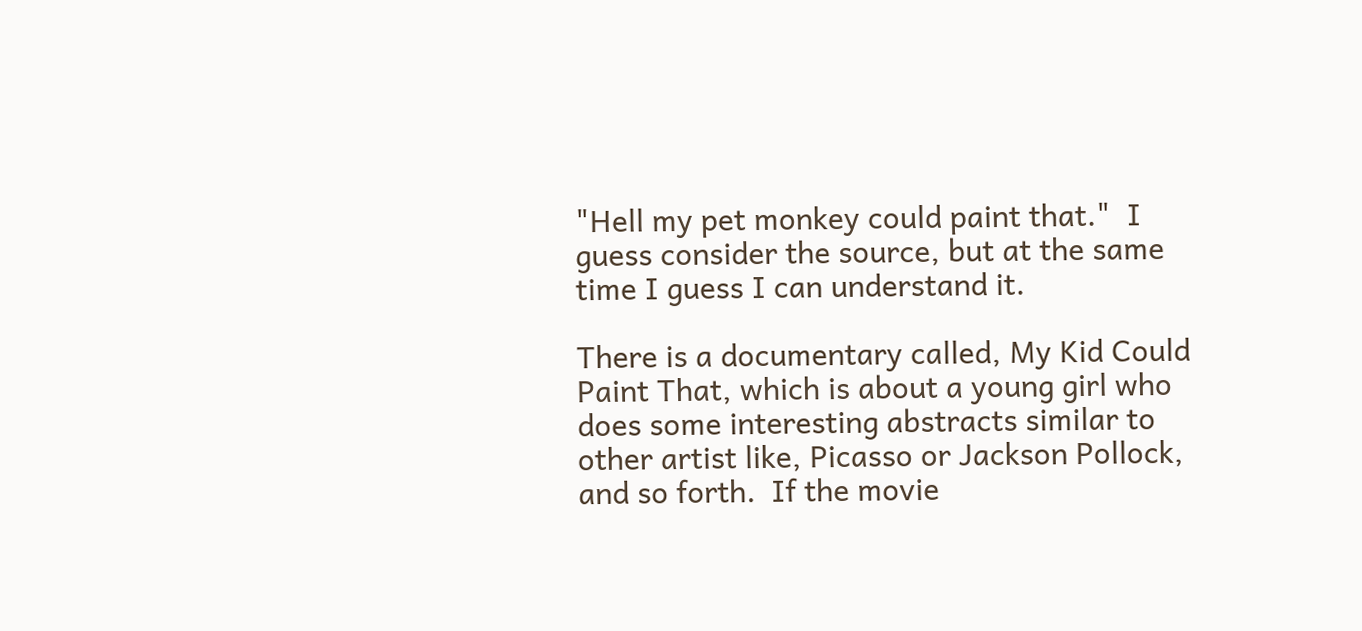"Hell my pet monkey could paint that."  I guess consider the source, but at the same time I guess I can understand it.

There is a documentary called, My Kid Could Paint That, which is about a young girl who does some interesting abstracts similar to other artist like, Picasso or Jackson Pollock, and so forth.  If the movie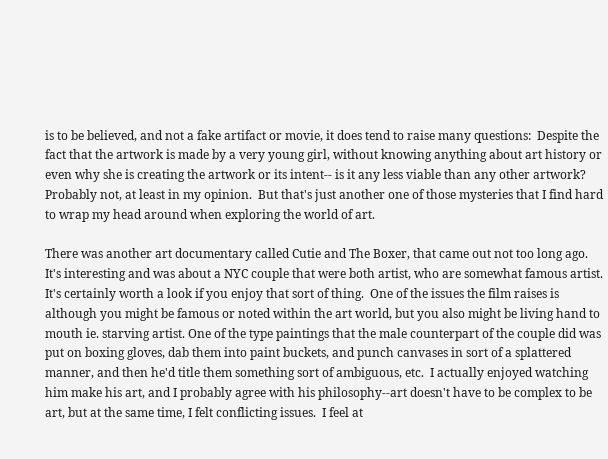is to be believed, and not a fake artifact or movie, it does tend to raise many questions:  Despite the fact that the artwork is made by a very young girl, without knowing anything about art history or even why she is creating the artwork or its intent-- is it any less viable than any other artwork?  Probably not, at least in my opinion.  But that's just another one of those mysteries that I find hard to wrap my head around when exploring the world of art.

There was another art documentary called Cutie and The Boxer, that came out not too long ago.  It's interesting and was about a NYC couple that were both artist, who are somewhat famous artist. It's certainly worth a look if you enjoy that sort of thing.  One of the issues the film raises is although you might be famous or noted within the art world, but you also might be living hand to mouth ie. starving artist. One of the type paintings that the male counterpart of the couple did was put on boxing gloves, dab them into paint buckets, and punch canvases in sort of a splattered manner, and then he'd title them something sort of ambiguous, etc.  I actually enjoyed watching him make his art, and I probably agree with his philosophy--art doesn't have to be complex to be art, but at the same time, I felt conflicting issues.  I feel at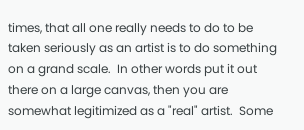times, that all one really needs to do to be taken seriously as an artist is to do something on a grand scale.  In other words put it out there on a large canvas, then you are somewhat legitimized as a "real" artist.  Some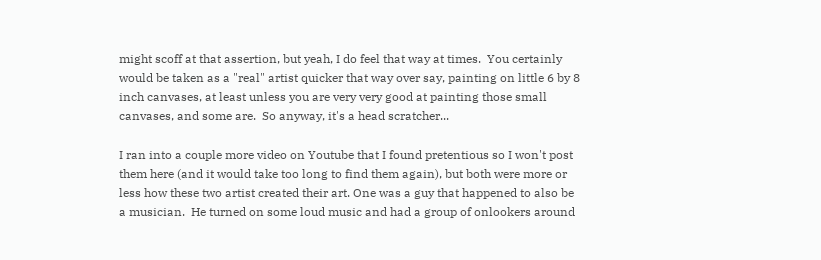might scoff at that assertion, but yeah, I do feel that way at times.  You certainly would be taken as a "real" artist quicker that way over say, painting on little 6 by 8 inch canvases, at least unless you are very very good at painting those small canvases, and some are.  So anyway, it's a head scratcher...

I ran into a couple more video on Youtube that I found pretentious so I won't post them here (and it would take too long to find them again), but both were more or less how these two artist created their art. One was a guy that happened to also be a musician.  He turned on some loud music and had a group of onlookers around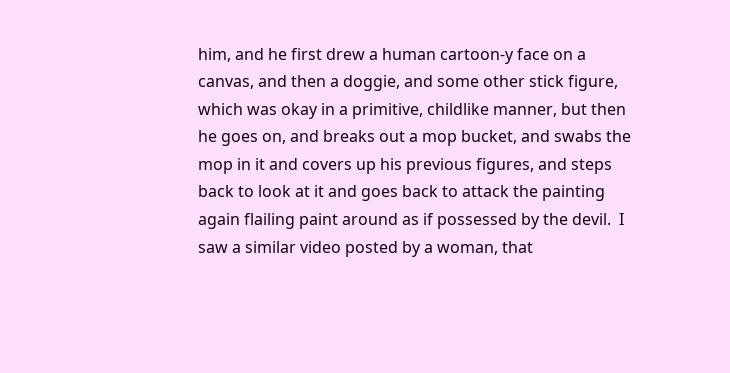him, and he first drew a human cartoon-y face on a canvas, and then a doggie, and some other stick figure, which was okay in a primitive, childlike manner, but then he goes on, and breaks out a mop bucket, and swabs the mop in it and covers up his previous figures, and steps back to look at it and goes back to attack the painting again flailing paint around as if possessed by the devil.  I saw a similar video posted by a woman, that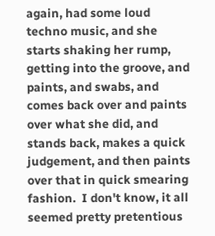again, had some loud techno music, and she starts shaking her rump, getting into the groove, and paints, and swabs, and comes back over and paints over what she did, and stands back, makes a quick judgement, and then paints over that in quick smearing fashion.  I don't know, it all seemed pretty pretentious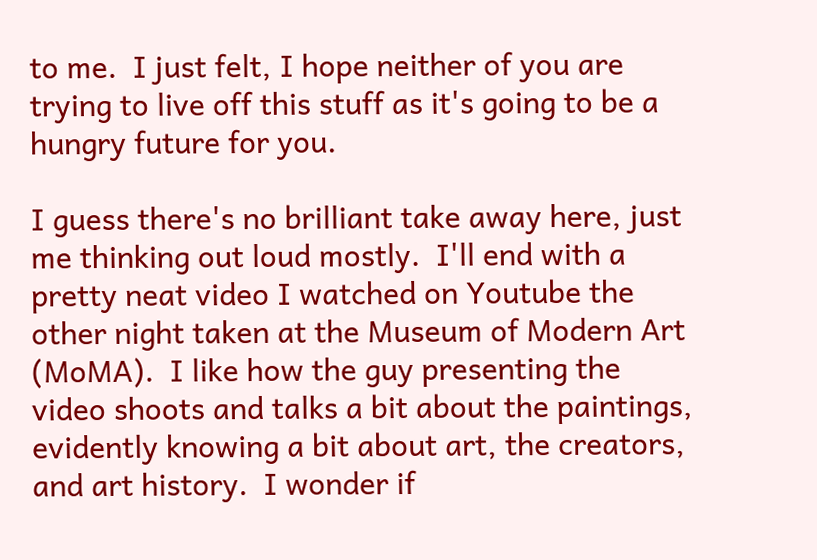to me.  I just felt, I hope neither of you are trying to live off this stuff as it's going to be a hungry future for you.

I guess there's no brilliant take away here, just me thinking out loud mostly.  I'll end with a pretty neat video I watched on Youtube the other night taken at the Museum of Modern Art (MoMA).  I like how the guy presenting the video shoots and talks a bit about the paintings, evidently knowing a bit about art, the creators, and art history.  I wonder if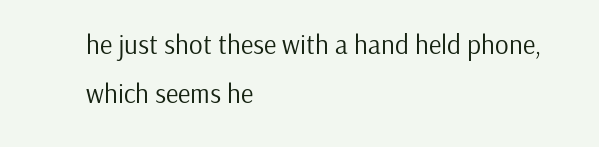he just shot these with a hand held phone, which seems he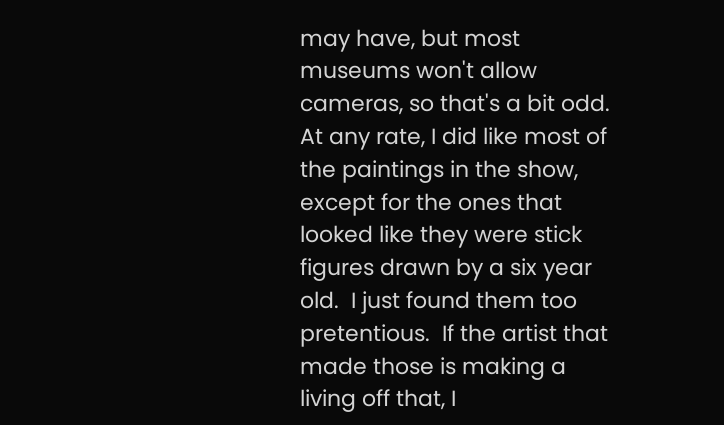may have, but most museums won't allow cameras, so that's a bit odd.  At any rate, I did like most of the paintings in the show, except for the ones that looked like they were stick figures drawn by a six year old.  I just found them too pretentious.  If the artist that made those is making a living off that, I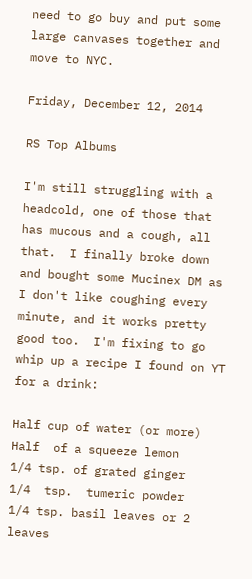need to go buy and put some large canvases together and move to NYC.

Friday, December 12, 2014

RS Top Albums

I'm still struggling with a headcold, one of those that has mucous and a cough, all that.  I finally broke down and bought some Mucinex DM as I don't like coughing every minute, and it works pretty good too.  I'm fixing to go whip up a recipe I found on YT for a drink:

Half cup of water (or more)
Half  of a squeeze lemon
1/4 tsp. of grated ginger
1/4  tsp.  tumeric powder
1/4 tsp. basil leaves or 2 leaves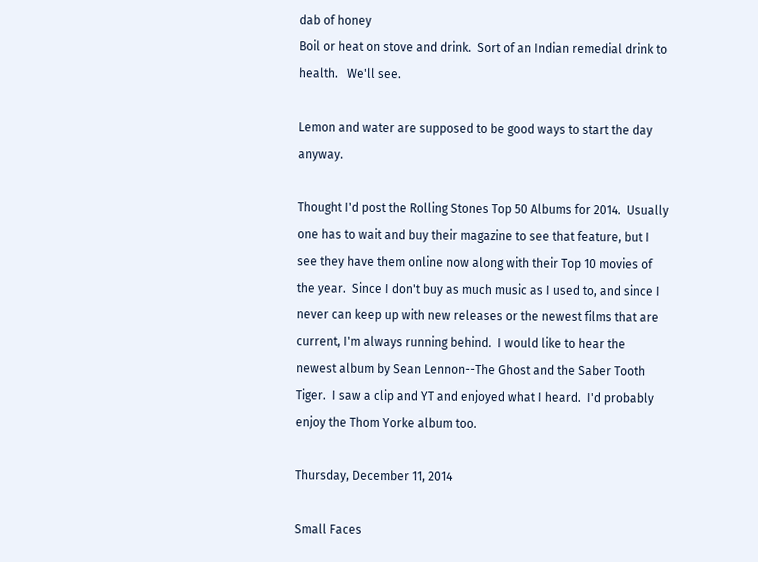dab of honey
Boil or heat on stove and drink.  Sort of an Indian remedial drink to health.   We'll see.

Lemon and water are supposed to be good ways to start the day anyway.

Thought I'd post the Rolling Stones Top 50 Albums for 2014.  Usually one has to wait and buy their magazine to see that feature, but I see they have them online now along with their Top 10 movies of the year.  Since I don't buy as much music as I used to, and since I never can keep up with new releases or the newest films that are current, I'm always running behind.  I would like to hear the newest album by Sean Lennon--The Ghost and the Saber Tooth Tiger.  I saw a clip and YT and enjoyed what I heard.  I'd probably enjoy the Thom Yorke album too.

Thursday, December 11, 2014

Small Faces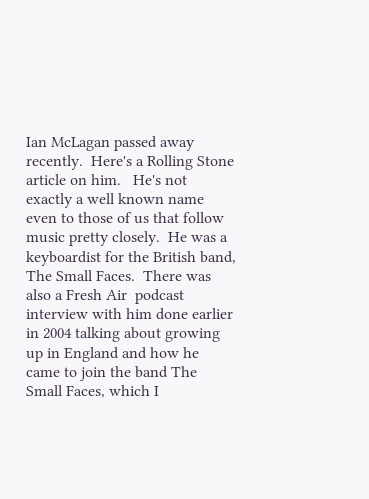Ian McLagan passed away recently.  Here's a Rolling Stone article on him.   He's not exactly a well known name even to those of us that follow music pretty closely.  He was a keyboardist for the British band, The Small Faces.  There was also a Fresh Air  podcast interview with him done earlier in 2004 talking about growing up in England and how he came to join the band The Small Faces, which I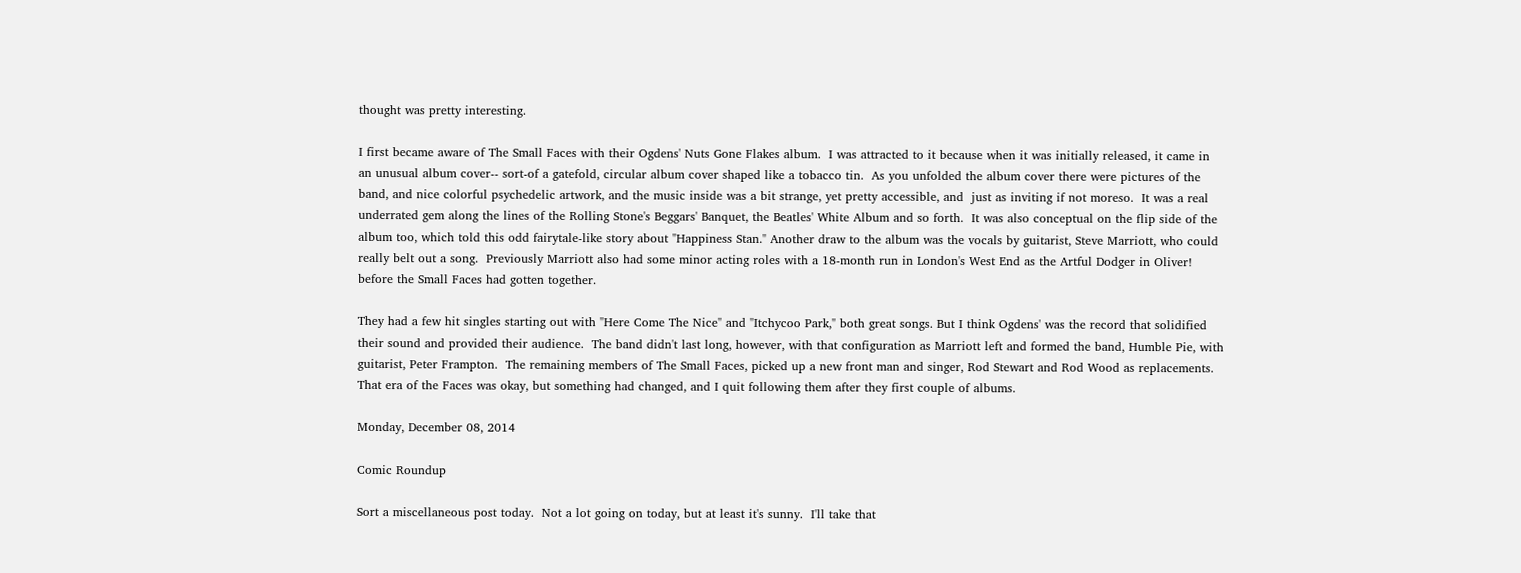thought was pretty interesting.

I first became aware of The Small Faces with their Ogdens' Nuts Gone Flakes album.  I was attracted to it because when it was initially released, it came in an unusual album cover-- sort-of a gatefold, circular album cover shaped like a tobacco tin.  As you unfolded the album cover there were pictures of the band, and nice colorful psychedelic artwork, and the music inside was a bit strange, yet pretty accessible, and  just as inviting if not moreso.  It was a real underrated gem along the lines of the Rolling Stone's Beggars' Banquet, the Beatles' White Album and so forth.  It was also conceptual on the flip side of the album too, which told this odd fairytale-like story about "Happiness Stan." Another draw to the album was the vocals by guitarist, Steve Marriott, who could really belt out a song.  Previously Marriott also had some minor acting roles with a 18-month run in London's West End as the Artful Dodger in Oliver! before the Small Faces had gotten together.

They had a few hit singles starting out with "Here Come The Nice" and "Itchycoo Park," both great songs. But I think Ogdens' was the record that solidified their sound and provided their audience.  The band didn't last long, however, with that configuration as Marriott left and formed the band, Humble Pie, with guitarist, Peter Frampton.  The remaining members of The Small Faces, picked up a new front man and singer, Rod Stewart and Rod Wood as replacements.  That era of the Faces was okay, but something had changed, and I quit following them after they first couple of albums.

Monday, December 08, 2014

Comic Roundup

Sort a miscellaneous post today.  Not a lot going on today, but at least it's sunny.  I'll take that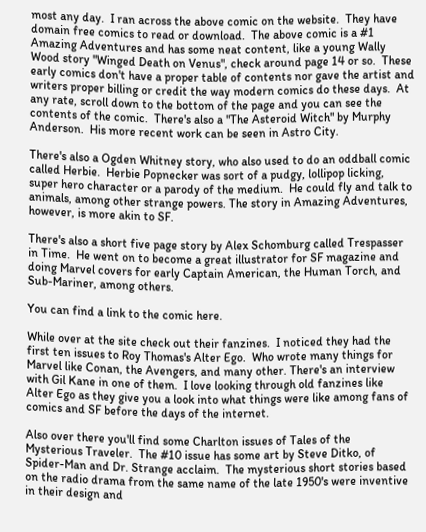most any day.  I ran across the above comic on the website.  They have domain free comics to read or download.  The above comic is a #1 Amazing Adventures and has some neat content, like a young Wally Wood story "Winged Death on Venus", check around page 14 or so.  These early comics don't have a proper table of contents nor gave the artist and writers proper billing or credit the way modern comics do these days.  At any rate, scroll down to the bottom of the page and you can see the contents of the comic.  There's also a "The Asteroid Witch" by Murphy Anderson.  His more recent work can be seen in Astro City.

There's also a Ogden Whitney story, who also used to do an oddball comic called Herbie.  Herbie Popnecker was sort of a pudgy, lollipop licking, super hero character or a parody of the medium.  He could fly and talk to animals, among other strange powers. The story in Amazing Adventures, however, is more akin to SF.

There's also a short five page story by Alex Schomburg called Trespasser in Time.  He went on to become a great illustrator for SF magazine and doing Marvel covers for early Captain American, the Human Torch, and Sub-Mariner, among others.

You can find a link to the comic here.

While over at the site check out their fanzines.  I noticed they had the first ten issues to Roy Thomas's Alter Ego.  Who wrote many things for Marvel like Conan, the Avengers, and many other. There's an interview with Gil Kane in one of them.  I love looking through old fanzines like Alter Ego as they give you a look into what things were like among fans of comics and SF before the days of the internet.

Also over there you'll find some Charlton issues of Tales of the Mysterious Traveler.  The #10 issue has some art by Steve Ditko, of Spider-Man and Dr. Strange acclaim.  The mysterious short stories based on the radio drama from the same name of the late 1950's were inventive in their design and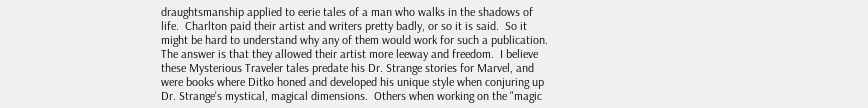draughtsmanship applied to eerie tales of a man who walks in the shadows of life.  Charlton paid their artist and writers pretty badly, or so it is said.  So it might be hard to understand why any of them would work for such a publication.  The answer is that they allowed their artist more leeway and freedom.  I believe these Mysterious Traveler tales predate his Dr. Strange stories for Marvel, and were books where Ditko honed and developed his unique style when conjuring up Dr. Strange's mystical, magical dimensions.  Others when working on the "magic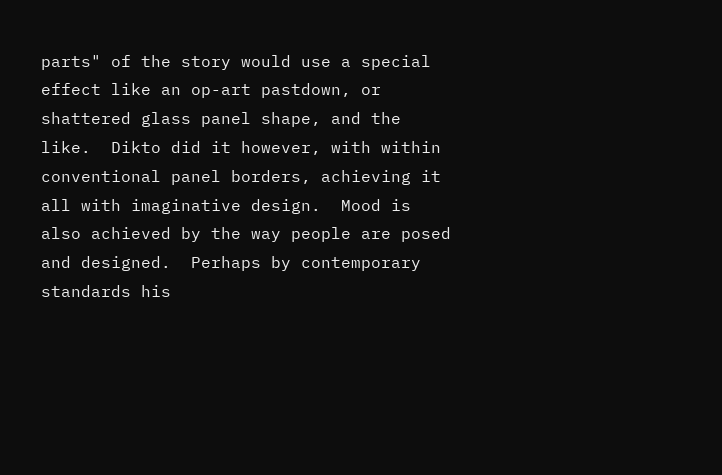parts" of the story would use a special effect like an op-art pastdown, or shattered glass panel shape, and the like.  Dikto did it however, with within conventional panel borders, achieving it all with imaginative design.  Mood is also achieved by the way people are posed and designed.  Perhaps by contemporary standards his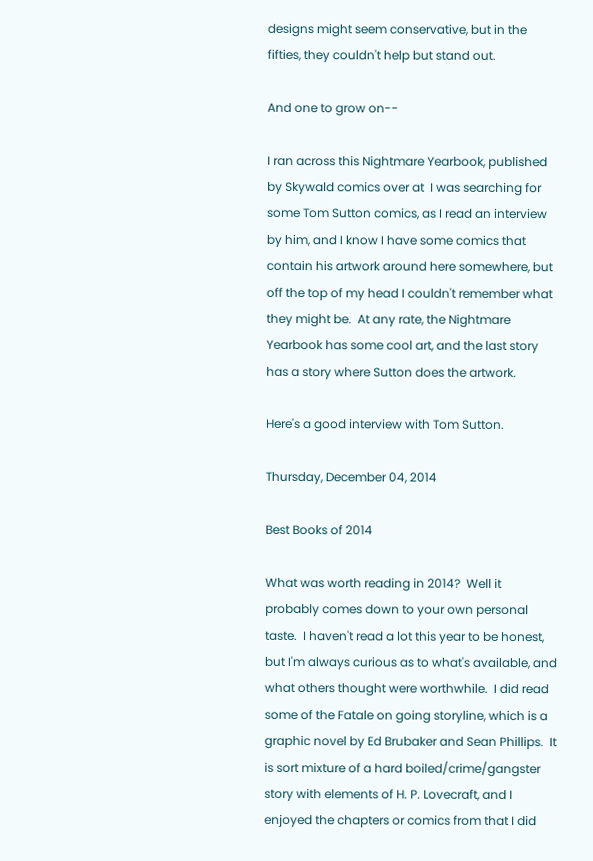designs might seem conservative, but in the fifties, they couldn't help but stand out.

And one to grow on--

I ran across this Nightmare Yearbook, published by Skywald comics over at  I was searching for some Tom Sutton comics, as I read an interview by him, and I know I have some comics that contain his artwork around here somewhere, but off the top of my head I couldn't remember what they might be.  At any rate, the Nightmare Yearbook has some cool art, and the last story has a story where Sutton does the artwork.

Here's a good interview with Tom Sutton.

Thursday, December 04, 2014

Best Books of 2014

What was worth reading in 2014?  Well it probably comes down to your own personal taste.  I haven't read a lot this year to be honest, but I'm always curious as to what's available, and what others thought were worthwhile.  I did read some of the Fatale on going storyline, which is a graphic novel by Ed Brubaker and Sean Phillips.  It is sort mixture of a hard boiled/crime/gangster story with elements of H. P. Lovecraft, and I  enjoyed the chapters or comics from that I did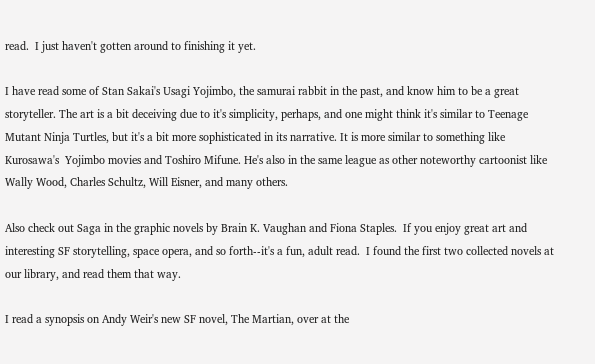read.  I just haven't gotten around to finishing it yet.

I have read some of Stan Sakai's Usagi Yojimbo, the samurai rabbit in the past, and know him to be a great storyteller. The art is a bit deceiving due to it's simplicity, perhaps, and one might think it's similar to Teenage Mutant Ninja Turtles, but it's a bit more sophisticated in its narrative. It is more similar to something like Kurosawa's  Yojimbo movies and Toshiro Mifune. He's also in the same league as other noteworthy cartoonist like Wally Wood, Charles Schultz, Will Eisner, and many others.

Also check out Saga in the graphic novels by Brain K. Vaughan and Fiona Staples.  If you enjoy great art and interesting SF storytelling, space opera, and so forth--it's a fun, adult read.  I found the first two collected novels at our library, and read them that way.

I read a synopsis on Andy Weir's new SF novel, The Martian, over at the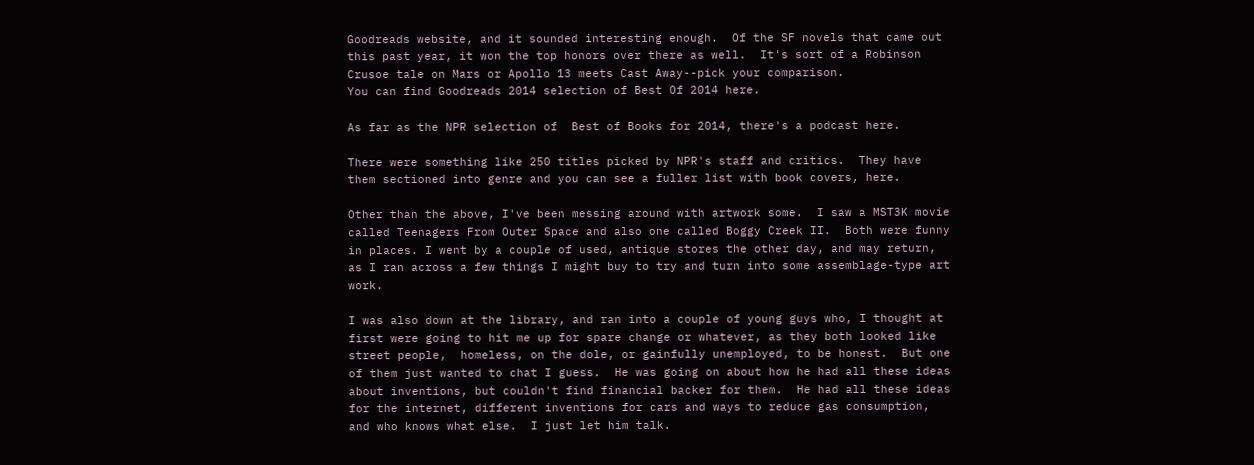Goodreads website, and it sounded interesting enough.  Of the SF novels that came out this past year, it won the top honors over there as well.  It's sort of a Robinson Crusoe tale on Mars or Apollo 13 meets Cast Away--pick your comparison.
You can find Goodreads 2014 selection of Best Of 2014 here.

As far as the NPR selection of  Best of Books for 2014, there's a podcast here.

There were something like 250 titles picked by NPR's staff and critics.  They have them sectioned into genre and you can see a fuller list with book covers, here.

Other than the above, I've been messing around with artwork some.  I saw a MST3K movie called Teenagers From Outer Space and also one called Boggy Creek II.  Both were funny in places. I went by a couple of used, antique stores the other day, and may return, as I ran across a few things I might buy to try and turn into some assemblage-type art work.

I was also down at the library, and ran into a couple of young guys who, I thought at first were going to hit me up for spare change or whatever, as they both looked like street people,  homeless, on the dole, or gainfully unemployed, to be honest.  But one of them just wanted to chat I guess.  He was going on about how he had all these ideas about inventions, but couldn't find financial backer for them.  He had all these ideas for the internet, different inventions for cars and ways to reduce gas consumption, and who knows what else.  I just let him talk.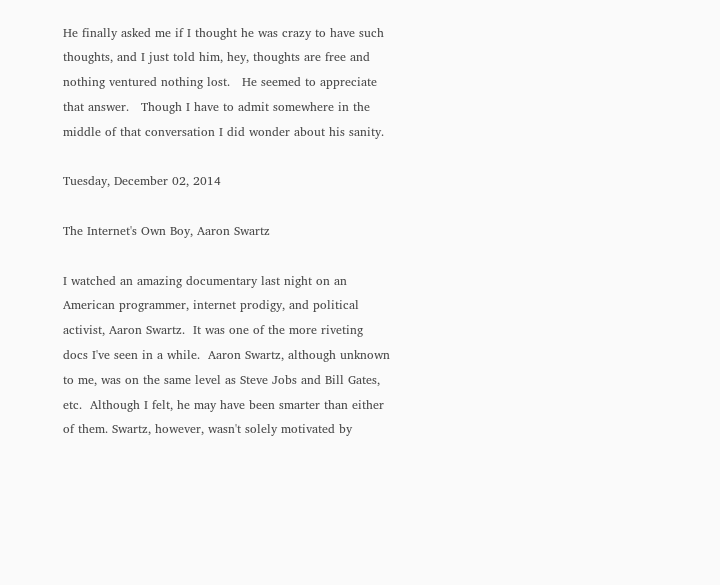He finally asked me if I thought he was crazy to have such thoughts, and I just told him, hey, thoughts are free and nothing ventured nothing lost.   He seemed to appreciate that answer.   Though I have to admit somewhere in the middle of that conversation I did wonder about his sanity.

Tuesday, December 02, 2014

The Internet's Own Boy, Aaron Swartz

I watched an amazing documentary last night on an American programmer, internet prodigy, and political activist, Aaron Swartz.  It was one of the more riveting docs I've seen in a while.  Aaron Swartz, although unknown to me, was on the same level as Steve Jobs and Bill Gates, etc.  Although I felt, he may have been smarter than either of them. Swartz, however, wasn't solely motivated by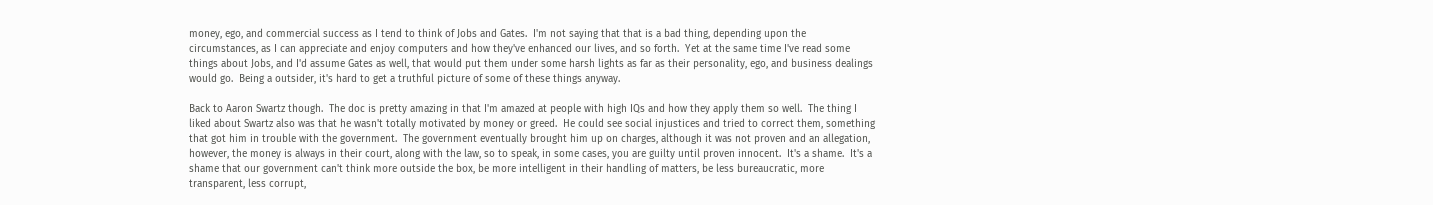money, ego, and commercial success as I tend to think of Jobs and Gates.  I'm not saying that that is a bad thing, depending upon the circumstances, as I can appreciate and enjoy computers and how they've enhanced our lives, and so forth.  Yet at the same time I've read some things about Jobs, and I'd assume Gates as well, that would put them under some harsh lights as far as their personality, ego, and business dealings would go.  Being a outsider, it's hard to get a truthful picture of some of these things anyway.

Back to Aaron Swartz though.  The doc is pretty amazing in that I'm amazed at people with high IQs and how they apply them so well.  The thing I liked about Swartz also was that he wasn't totally motivated by money or greed.  He could see social injustices and tried to correct them, something that got him in trouble with the government.  The government eventually brought him up on charges, although it was not proven and an allegation, however, the money is always in their court, along with the law, so to speak, in some cases, you are guilty until proven innocent.  It's a shame.  It's a shame that our government can't think more outside the box, be more intelligent in their handling of matters, be less bureaucratic, more transparent, less corrupt,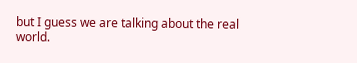but I guess we are talking about the real world.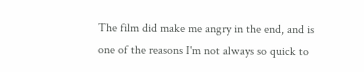The film did make me angry in the end, and is one of the reasons I'm not always so quick to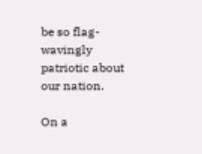be so flag-wavingly patriotic about our nation.

On a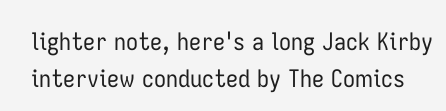lighter note, here's a long Jack Kirby interview conducted by The Comics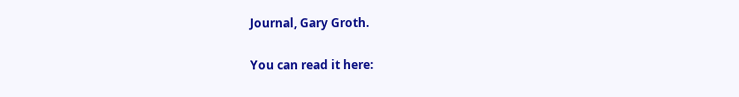Journal, Gary Groth.

You can read it here: